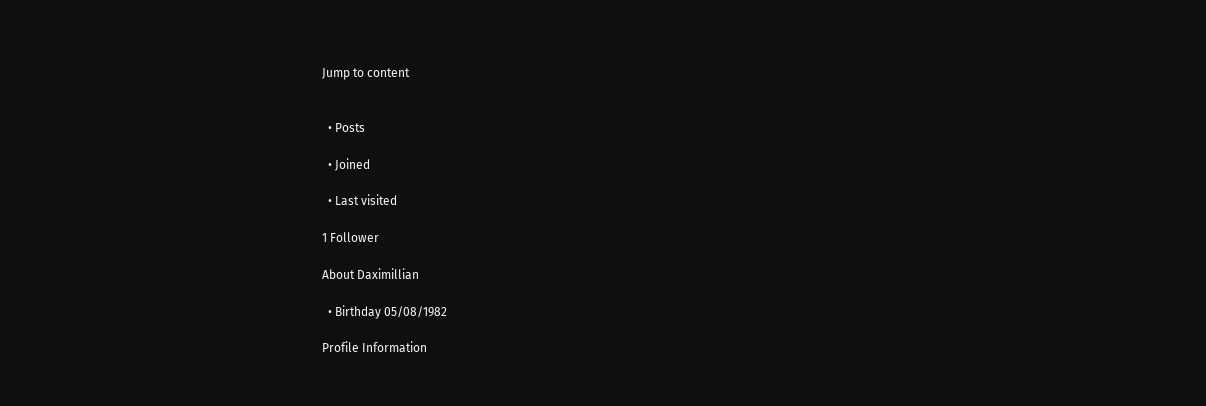Jump to content


  • Posts

  • Joined

  • Last visited

1 Follower

About Daximillian

  • Birthday 05/08/1982

Profile Information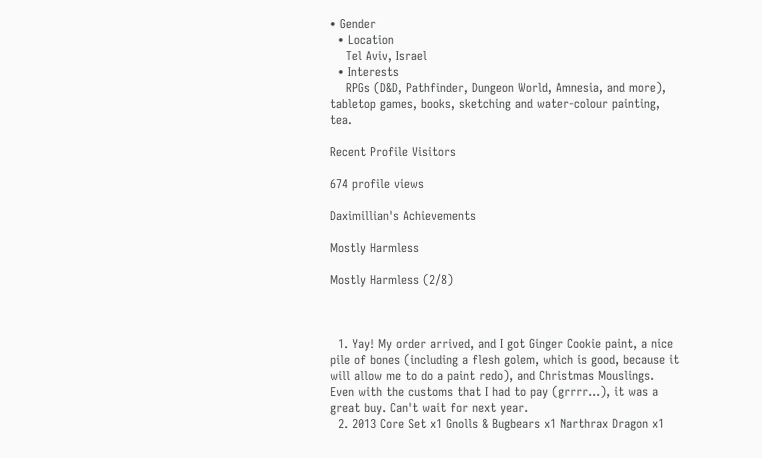• Gender
  • Location
    Tel Aviv, Israel
  • Interests
    RPGs (D&D, Pathfinder, Dungeon World, Amnesia, and more), tabletop games, books, sketching and water-colour painting, tea.

Recent Profile Visitors

674 profile views

Daximillian's Achievements

Mostly Harmless

Mostly Harmless (2/8)



  1. Yay! My order arrived, and I got Ginger Cookie paint, a nice pile of bones (including a flesh golem, which is good, because it will allow me to do a paint redo), and Christmas Mouslings. Even with the customs that I had to pay (grrrr...), it was a great buy. Can't wait for next year.
  2. 2013 Core Set x1 Gnolls & Bugbears x1 Narthrax Dragon x1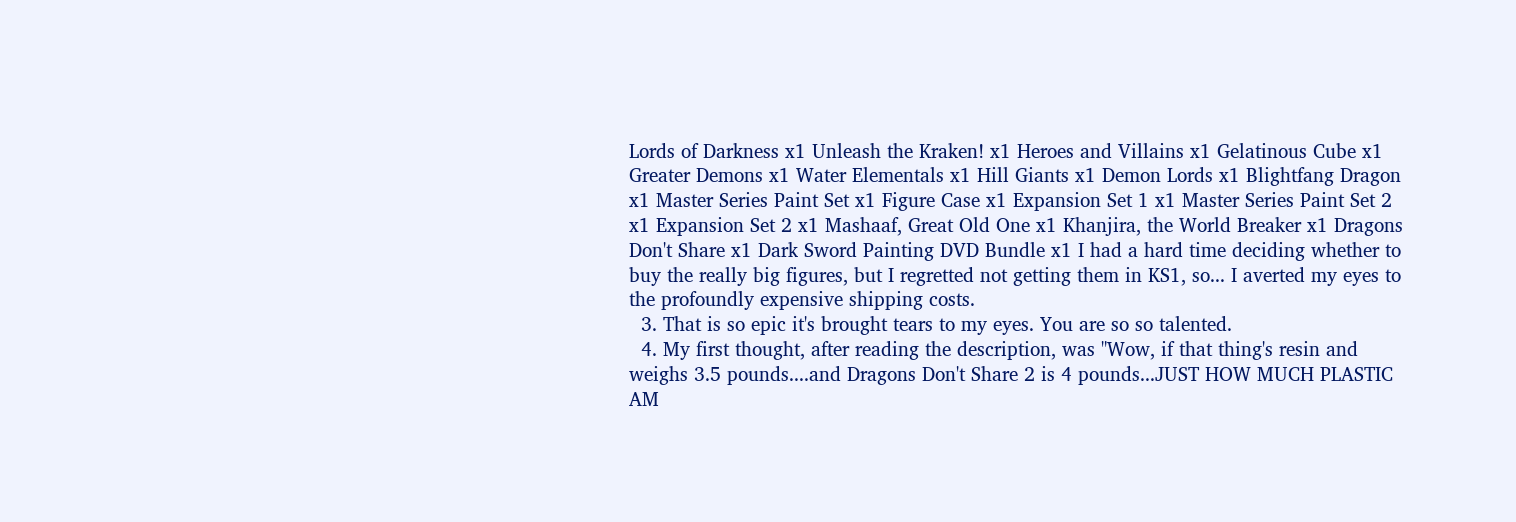Lords of Darkness x1 Unleash the Kraken! x1 Heroes and Villains x1 Gelatinous Cube x1 Greater Demons x1 Water Elementals x1 Hill Giants x1 Demon Lords x1 Blightfang Dragon x1 Master Series Paint Set x1 Figure Case x1 Expansion Set 1 x1 Master Series Paint Set 2 x1 Expansion Set 2 x1 Mashaaf, Great Old One x1 Khanjira, the World Breaker x1 Dragons Don't Share x1 Dark Sword Painting DVD Bundle x1 I had a hard time deciding whether to buy the really big figures, but I regretted not getting them in KS1, so... I averted my eyes to the profoundly expensive shipping costs.
  3. That is so epic it's brought tears to my eyes. You are so so talented.
  4. My first thought, after reading the description, was "Wow, if that thing's resin and weighs 3.5 pounds....and Dragons Don't Share 2 is 4 pounds...JUST HOW MUCH PLASTIC AM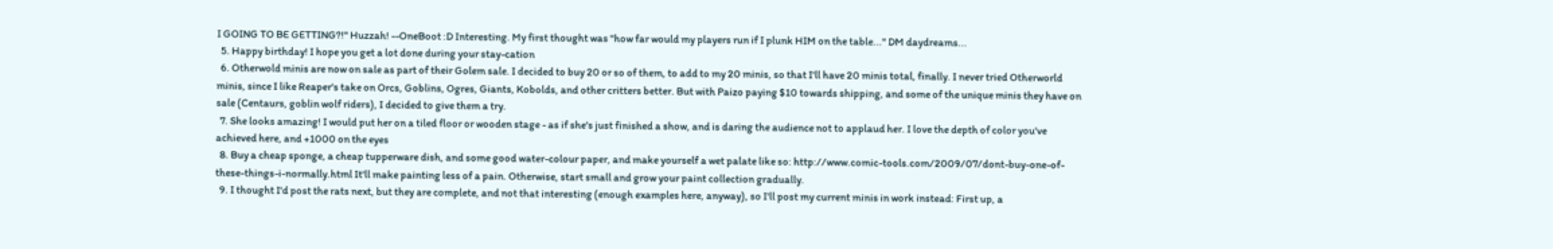I GOING TO BE GETTING?!" Huzzah! --OneBoot :D Interesting. My first thought was "how far would my players run if I plunk HIM on the table..." DM daydreams...
  5. Happy birthday! I hope you get a lot done during your stay-cation
  6. Otherwold minis are now on sale as part of their Golem sale. I decided to buy 20 or so of them, to add to my 20 minis, so that I'll have 20 minis total, finally. I never tried Otherworld minis, since I like Reaper's take on Orcs, Goblins, Ogres, Giants, Kobolds, and other critters better. But with Paizo paying $10 towards shipping, and some of the unique minis they have on sale (Centaurs, goblin wolf riders), I decided to give them a try.
  7. She looks amazing! I would put her on a tiled floor or wooden stage - as if she's just finished a show, and is daring the audience not to applaud her. I love the depth of color you've achieved here, and +1000 on the eyes
  8. Buy a cheap sponge, a cheap tupperware dish, and some good water-colour paper, and make yourself a wet palate like so: http://www.comic-tools.com/2009/07/dont-buy-one-of-these-things-i-normally.html It'll make painting less of a pain. Otherwise, start small and grow your paint collection gradually.
  9. I thought I'd post the rats next, but they are complete, and not that interesting (enough examples here, anyway), so I'll post my current minis in work instead: First up, a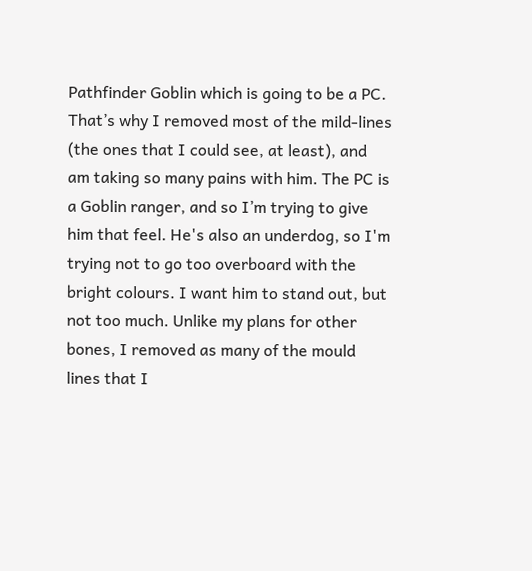Pathfinder Goblin which is going to be a PC. That’s why I removed most of the mild-lines (the ones that I could see, at least), and am taking so many pains with him. The PC is a Goblin ranger, and so I’m trying to give him that feel. He's also an underdog, so I'm trying not to go too overboard with the bright colours. I want him to stand out, but not too much. Unlike my plans for other bones, I removed as many of the mould lines that I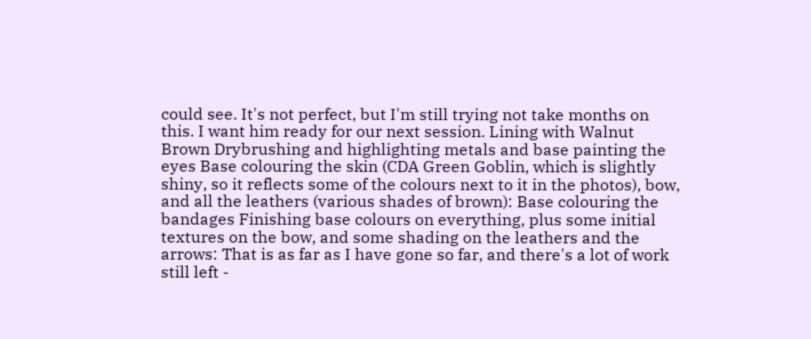could see. It's not perfect, but I'm still trying not take months on this. I want him ready for our next session. Lining with Walnut Brown Drybrushing and highlighting metals and base painting the eyes Base colouring the skin (CDA Green Goblin, which is slightly shiny, so it reflects some of the colours next to it in the photos), bow, and all the leathers (various shades of brown): Base colouring the bandages Finishing base colours on everything, plus some initial textures on the bow, and some shading on the leathers and the arrows: That is as far as I have gone so far, and there's a lot of work still left -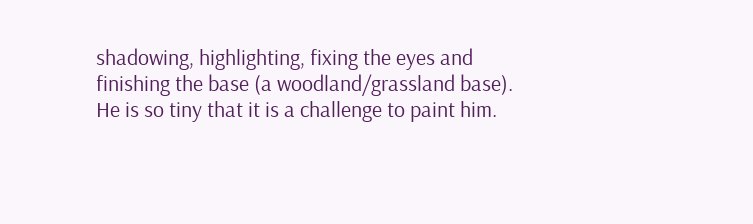shadowing, highlighting, fixing the eyes and finishing the base (a woodland/grassland base). He is so tiny that it is a challenge to paint him.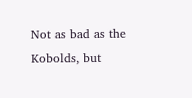Not as bad as the Kobolds, but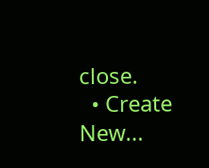close.
  • Create New...